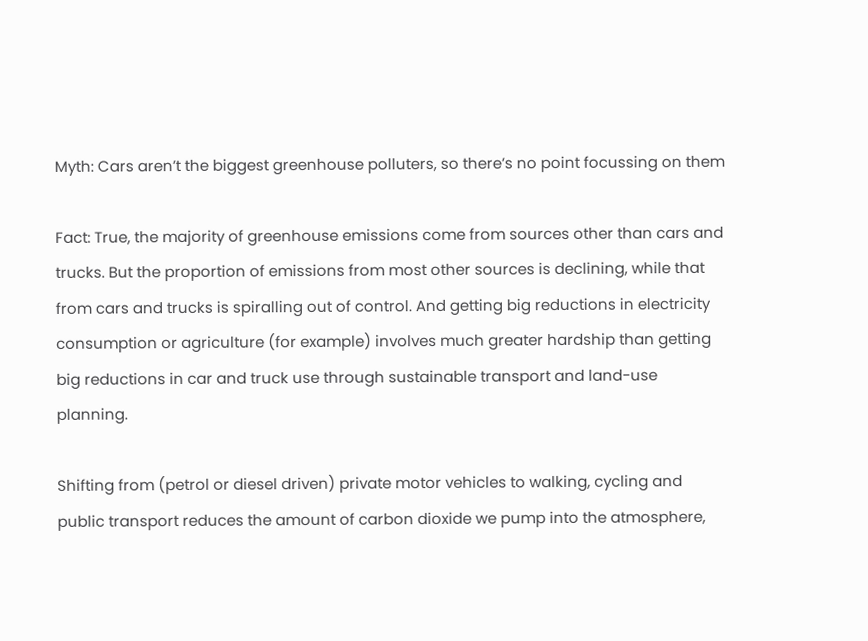Myth: Cars aren’t the biggest greenhouse polluters, so there’s no point focussing on them

Fact: True, the majority of greenhouse emissions come from sources other than cars and trucks. But the proportion of emissions from most other sources is declining, while that from cars and trucks is spiralling out of control. And getting big reductions in electricity consumption or agriculture (for example) involves much greater hardship than getting big reductions in car and truck use through sustainable transport and land-use planning.

Shifting from (petrol or diesel driven) private motor vehicles to walking, cycling and public transport reduces the amount of carbon dioxide we pump into the atmosphere,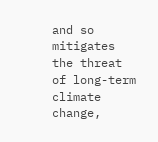and so mitigates the threat of long-term climate change,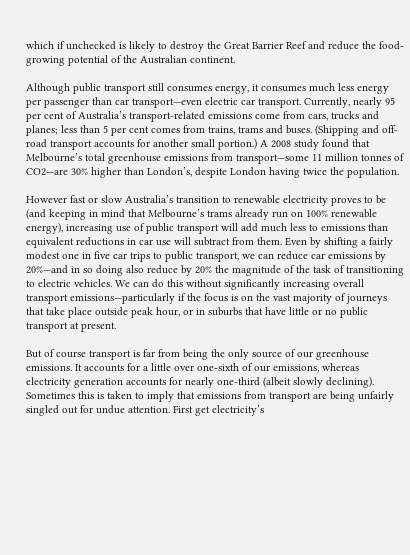which if unchecked is likely to destroy the Great Barrier Reef and reduce the food-growing potential of the Australian continent.

Although public transport still consumes energy, it consumes much less energy per passenger than car transport—even electric car transport. Currently, nearly 95 per cent of Australia’s transport-related emissions come from cars, trucks and planes; less than 5 per cent comes from trains, trams and buses. (Shipping and off-road transport accounts for another small portion.) A 2008 study found that Melbourne’s total greenhouse emissions from transport—some 11 million tonnes of CO2—are 30% higher than London’s, despite London having twice the population.

However fast or slow Australia’s transition to renewable electricity proves to be (and keeping in mind that Melbourne’s trams already run on 100% renewable energy), increasing use of public transport will add much less to emissions than equivalent reductions in car use will subtract from them. Even by shifting a fairly modest one in five car trips to public transport, we can reduce car emissions by 20%—and in so doing also reduce by 20% the magnitude of the task of transitioning to electric vehicles. We can do this without significantly increasing overall transport emissions—particularly if the focus is on the vast majority of journeys that take place outside peak hour, or in suburbs that have little or no public transport at present.

But of course transport is far from being the only source of our greenhouse emissions. It accounts for a little over one-sixth of our emissions, whereas electricity generation accounts for nearly one-third (albeit slowly declining). Sometimes this is taken to imply that emissions from transport are being unfairly singled out for undue attention. First get electricity’s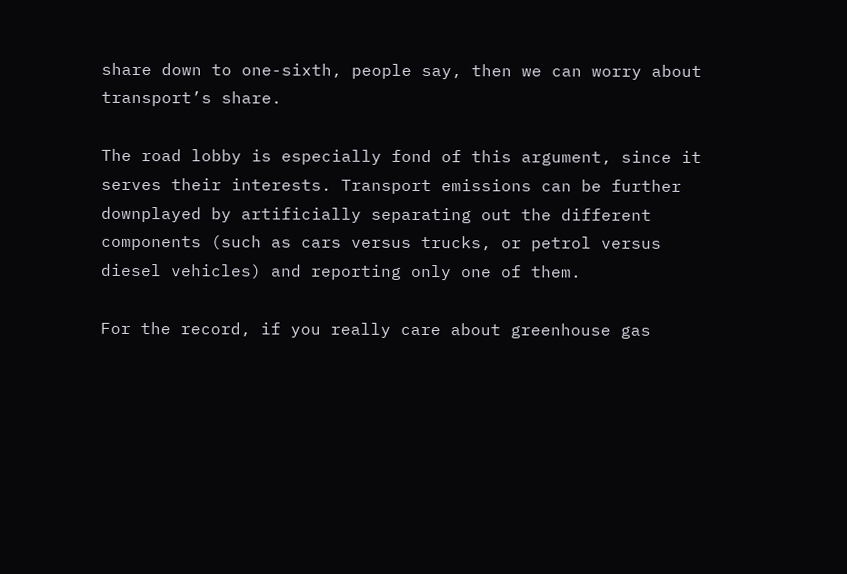share down to one-sixth, people say, then we can worry about transport’s share.

The road lobby is especially fond of this argument, since it serves their interests. Transport emissions can be further downplayed by artificially separating out the different components (such as cars versus trucks, or petrol versus diesel vehicles) and reporting only one of them.

For the record, if you really care about greenhouse gas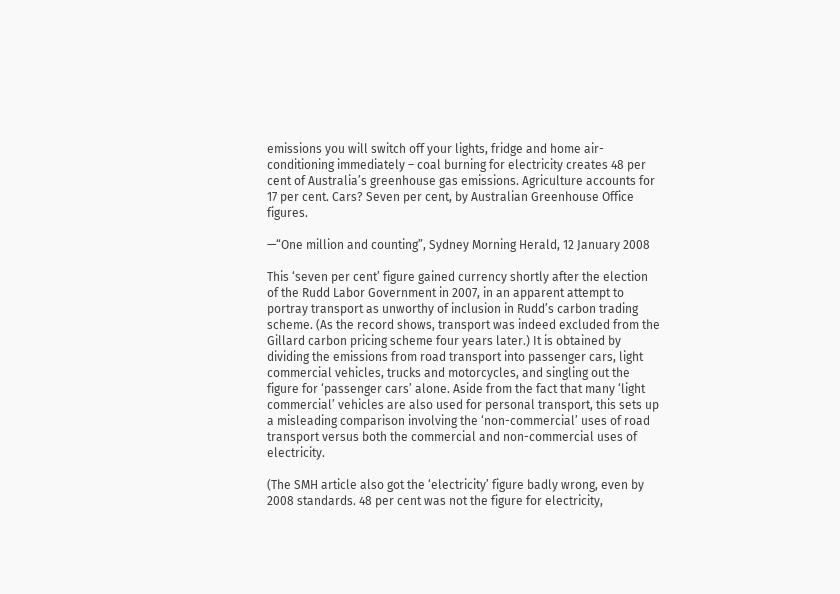emissions you will switch off your lights, fridge and home air-conditioning immediately – coal burning for electricity creates 48 per cent of Australia’s greenhouse gas emissions. Agriculture accounts for 17 per cent. Cars? Seven per cent, by Australian Greenhouse Office figures.

—“One million and counting”, Sydney Morning Herald, 12 January 2008

This ‘seven per cent’ figure gained currency shortly after the election of the Rudd Labor Government in 2007, in an apparent attempt to portray transport as unworthy of inclusion in Rudd’s carbon trading scheme. (As the record shows, transport was indeed excluded from the Gillard carbon pricing scheme four years later.) It is obtained by dividing the emissions from road transport into passenger cars, light commercial vehicles, trucks and motorcycles, and singling out the figure for ‘passenger cars’ alone. Aside from the fact that many ‘light commercial’ vehicles are also used for personal transport, this sets up a misleading comparison involving the ‘non-commercial’ uses of road transport versus both the commercial and non-commercial uses of electricity.

(The SMH article also got the ‘electricity’ figure badly wrong, even by 2008 standards. 48 per cent was not the figure for electricity,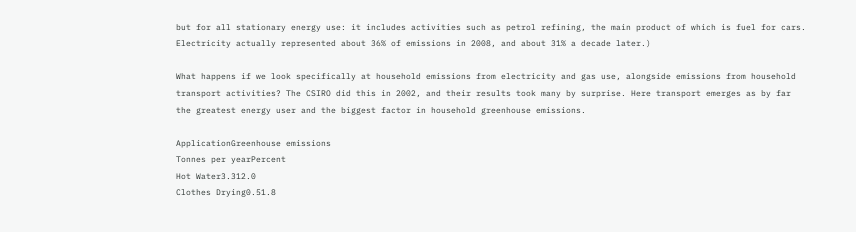but for all stationary energy use: it includes activities such as petrol refining, the main product of which is fuel for cars. Electricity actually represented about 36% of emissions in 2008, and about 31% a decade later.)

What happens if we look specifically at household emissions from electricity and gas use, alongside emissions from household transport activities? The CSIRO did this in 2002, and their results took many by surprise. Here transport emerges as by far the greatest energy user and the biggest factor in household greenhouse emissions.

ApplicationGreenhouse emissions
Tonnes per yearPercent
Hot Water3.312.0
Clothes Drying0.51.8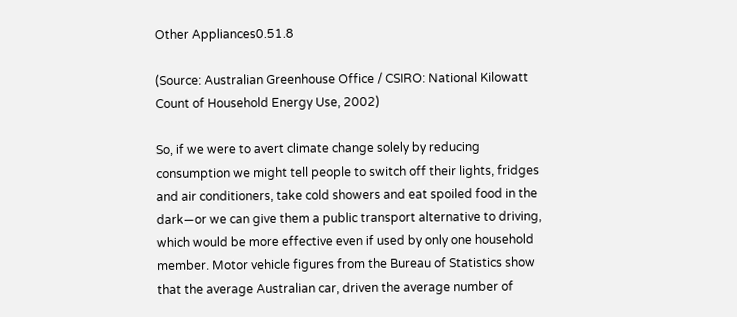Other Appliances0.51.8

(Source: Australian Greenhouse Office / CSIRO: National Kilowatt Count of Household Energy Use, 2002)

So, if we were to avert climate change solely by reducing consumption we might tell people to switch off their lights, fridges and air conditioners, take cold showers and eat spoiled food in the dark—or we can give them a public transport alternative to driving, which would be more effective even if used by only one household member. Motor vehicle figures from the Bureau of Statistics show that the average Australian car, driven the average number of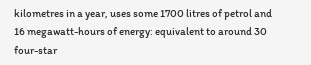kilometres in a year, uses some 1700 litres of petrol and 16 megawatt-hours of energy: equivalent to around 30 four-star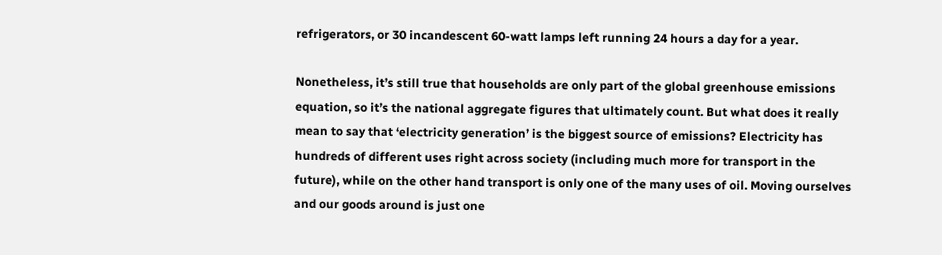refrigerators, or 30 incandescent 60-watt lamps left running 24 hours a day for a year.

Nonetheless, it’s still true that households are only part of the global greenhouse emissions equation, so it’s the national aggregate figures that ultimately count. But what does it really mean to say that ‘electricity generation’ is the biggest source of emissions? Electricity has hundreds of different uses right across society (including much more for transport in the future), while on the other hand transport is only one of the many uses of oil. Moving ourselves and our goods around is just one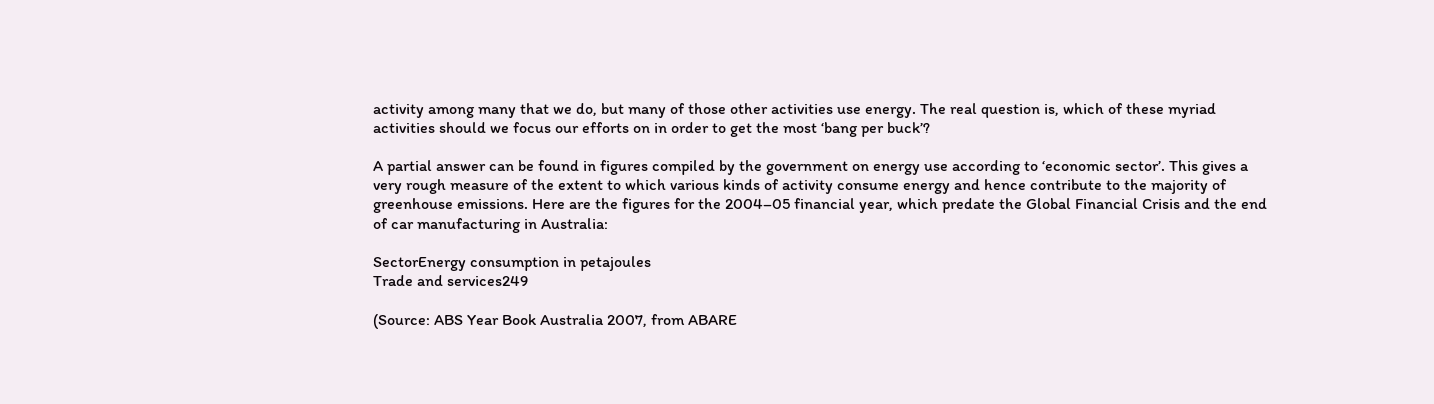activity among many that we do, but many of those other activities use energy. The real question is, which of these myriad activities should we focus our efforts on in order to get the most ‘bang per buck’?

A partial answer can be found in figures compiled by the government on energy use according to ‘economic sector’. This gives a very rough measure of the extent to which various kinds of activity consume energy and hence contribute to the majority of greenhouse emissions. Here are the figures for the 2004–05 financial year, which predate the Global Financial Crisis and the end of car manufacturing in Australia:

SectorEnergy consumption in petajoules
Trade and services249

(Source: ABS Year Book Australia 2007, from ABARE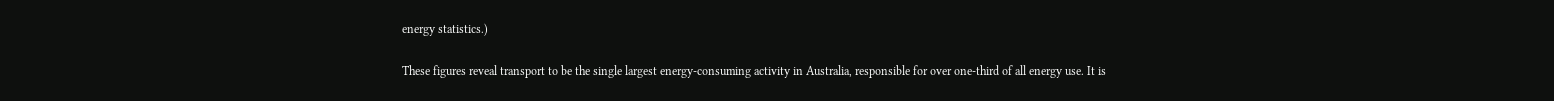energy statistics.)

These figures reveal transport to be the single largest energy-consuming activity in Australia, responsible for over one-third of all energy use. It is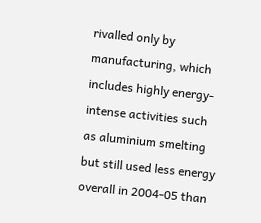rivalled only by manufacturing, which includes highly energy-intense activities such as aluminium smelting but still used less energy overall in 2004-05 than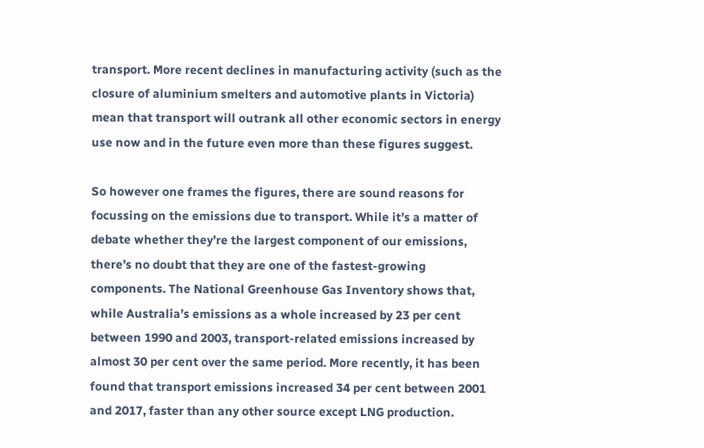transport. More recent declines in manufacturing activity (such as the closure of aluminium smelters and automotive plants in Victoria) mean that transport will outrank all other economic sectors in energy use now and in the future even more than these figures suggest.

So however one frames the figures, there are sound reasons for focussing on the emissions due to transport. While it’s a matter of debate whether they’re the largest component of our emissions, there’s no doubt that they are one of the fastest-growing components. The National Greenhouse Gas Inventory shows that, while Australia’s emissions as a whole increased by 23 per cent between 1990 and 2003, transport-related emissions increased by almost 30 per cent over the same period. More recently, it has been found that transport emissions increased 34 per cent between 2001 and 2017, faster than any other source except LNG production.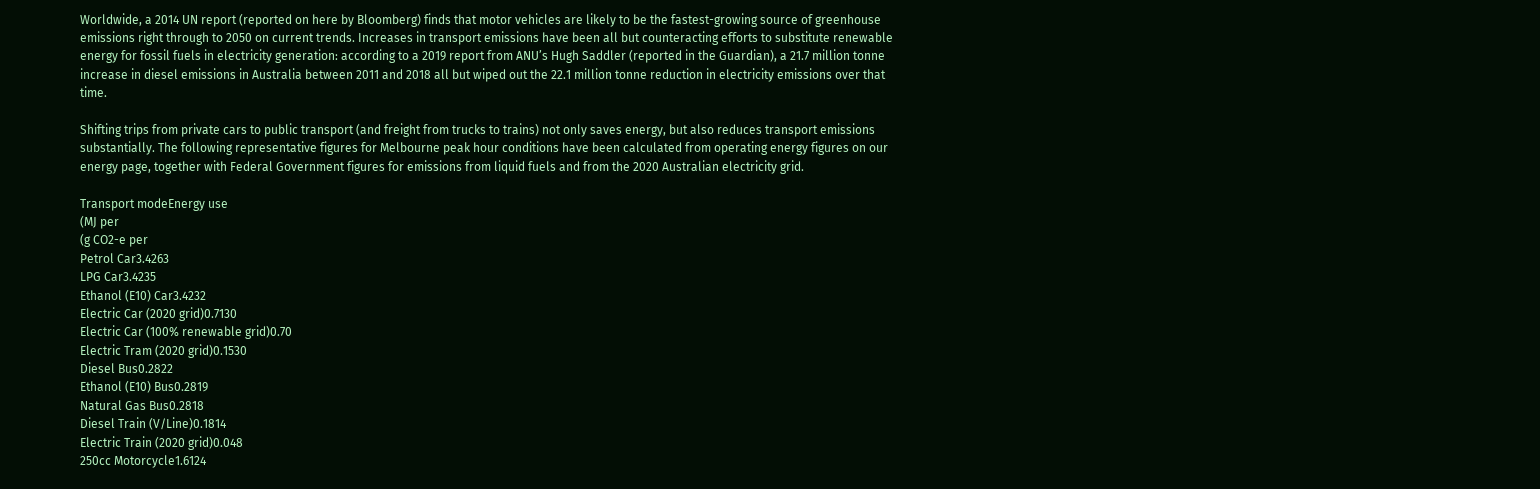Worldwide, a 2014 UN report (reported on here by Bloomberg) finds that motor vehicles are likely to be the fastest-growing source of greenhouse emissions right through to 2050 on current trends. Increases in transport emissions have been all but counteracting efforts to substitute renewable energy for fossil fuels in electricity generation: according to a 2019 report from ANU’s Hugh Saddler (reported in the Guardian), a 21.7 million tonne increase in diesel emissions in Australia between 2011 and 2018 all but wiped out the 22.1 million tonne reduction in electricity emissions over that time.

Shifting trips from private cars to public transport (and freight from trucks to trains) not only saves energy, but also reduces transport emissions substantially. The following representative figures for Melbourne peak hour conditions have been calculated from operating energy figures on our energy page, together with Federal Government figures for emissions from liquid fuels and from the 2020 Australian electricity grid.

Transport modeEnergy use
(MJ per
(g CO2-e per
Petrol Car3.4263
LPG Car3.4235
Ethanol (E10) Car3.4232
Electric Car (2020 grid)0.7130
Electric Car (100% renewable grid)0.70
Electric Tram (2020 grid)0.1530
Diesel Bus0.2822
Ethanol (E10) Bus0.2819
Natural Gas Bus0.2818
Diesel Train (V/Line)0.1814
Electric Train (2020 grid)0.048
250cc Motorcycle1.6124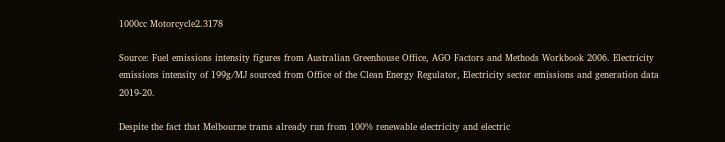1000cc Motorcycle2.3178

Source: Fuel emissions intensity figures from Australian Greenhouse Office, AGO Factors and Methods Workbook 2006. Electricity emissions intensity of 199g/MJ sourced from Office of the Clean Energy Regulator, Electricity sector emissions and generation data 2019-20.

Despite the fact that Melbourne trams already run from 100% renewable electricity and electric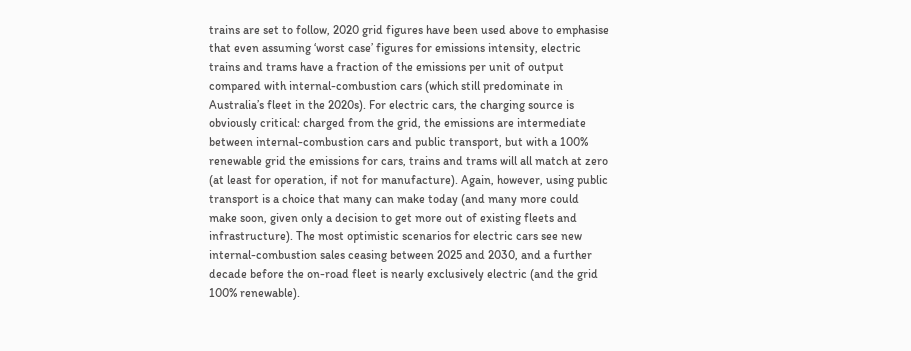trains are set to follow, 2020 grid figures have been used above to emphasise that even assuming ‘worst case’ figures for emissions intensity, electric trains and trams have a fraction of the emissions per unit of output compared with internal-combustion cars (which still predominate in Australia’s fleet in the 2020s). For electric cars, the charging source is obviously critical: charged from the grid, the emissions are intermediate between internal-combustion cars and public transport, but with a 100% renewable grid the emissions for cars, trains and trams will all match at zero (at least for operation, if not for manufacture). Again, however, using public transport is a choice that many can make today (and many more could make soon, given only a decision to get more out of existing fleets and infrastructure). The most optimistic scenarios for electric cars see new internal-combustion sales ceasing between 2025 and 2030, and a further decade before the on-road fleet is nearly exclusively electric (and the grid 100% renewable).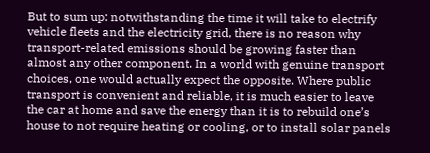But to sum up: notwithstanding the time it will take to electrify vehicle fleets and the electricity grid, there is no reason why transport-related emissions should be growing faster than almost any other component. In a world with genuine transport choices, one would actually expect the opposite. Where public transport is convenient and reliable, it is much easier to leave the car at home and save the energy than it is to rebuild one’s house to not require heating or cooling, or to install solar panels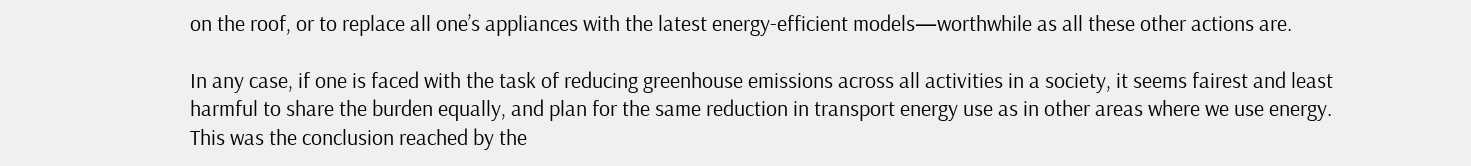on the roof, or to replace all one’s appliances with the latest energy-efficient models—worthwhile as all these other actions are.

In any case, if one is faced with the task of reducing greenhouse emissions across all activities in a society, it seems fairest and least harmful to share the burden equally, and plan for the same reduction in transport energy use as in other areas where we use energy. This was the conclusion reached by the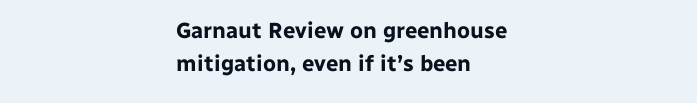Garnaut Review on greenhouse mitigation, even if it’s been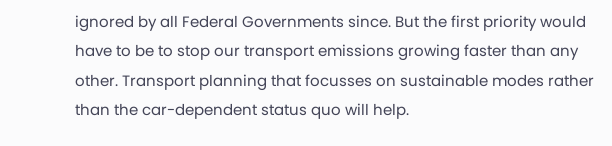ignored by all Federal Governments since. But the first priority would have to be to stop our transport emissions growing faster than any other. Transport planning that focusses on sustainable modes rather than the car-dependent status quo will help.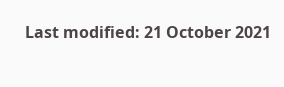Last modified: 21 October 2021